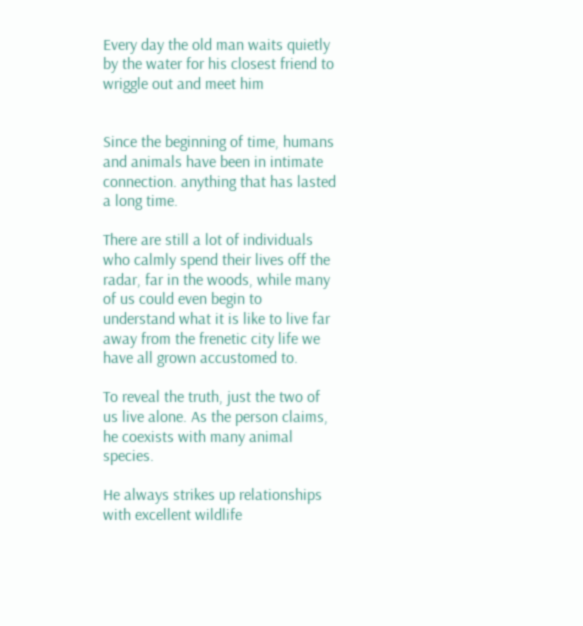Every day the old man waits quietly by the water for his closest friend to wriggle out and meet him


Since the beginning of time, humans and animals have been in intimate connection. anything that has lasted a long time.

There are still a lot of individuals who calmly spend their lives off the radar, far in the woods, while many of us could even begin to understand what it is like to live far away from the frenetic city life we have all grown accustomed to.

To reveal the truth, just the two of us live alone. As the person claims, he coexists with many animal species.

He always strikes up relationships with excellent wildlife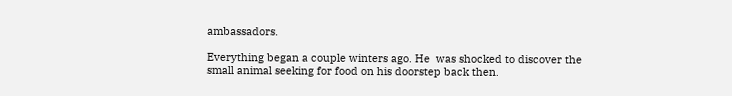ambassadors.

Everything began a couple winters ago. He  was shocked to discover the small animal seeking for food on his doorstep back then.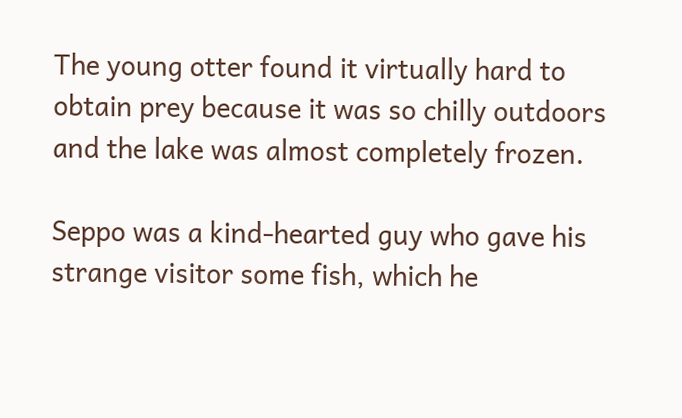The young otter found it virtually hard to obtain prey because it was so chilly outdoors and the lake was almost completely frozen.

Seppo was a kind-hearted guy who gave his strange visitor some fish, which he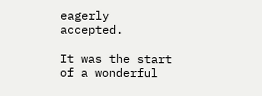eagerly accepted.

It was the start of a wonderful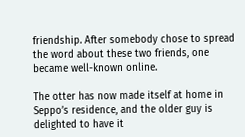friendship. After somebody chose to spread the word about these two friends, one became well-known online.

The otter has now made itself at home in Seppo’s residence, and the older guy is delighted to have it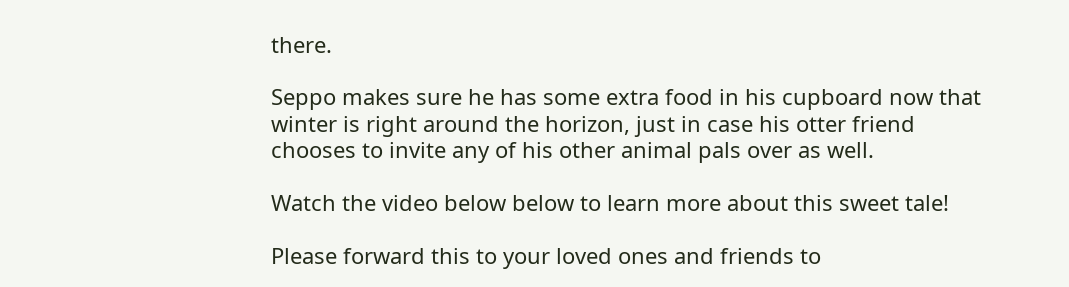there.

Seppo makes sure he has some extra food in his cupboard now that winter is right around the horizon, just in case his otter friend chooses to invite any of his other animal pals over as well.

Watch the video below below to learn more about this sweet tale!

Please forward this to your loved ones and friends to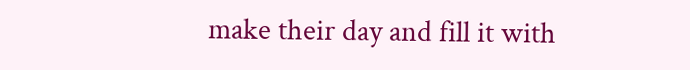make their day and fill it with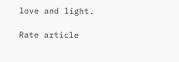love and light.

Rate article